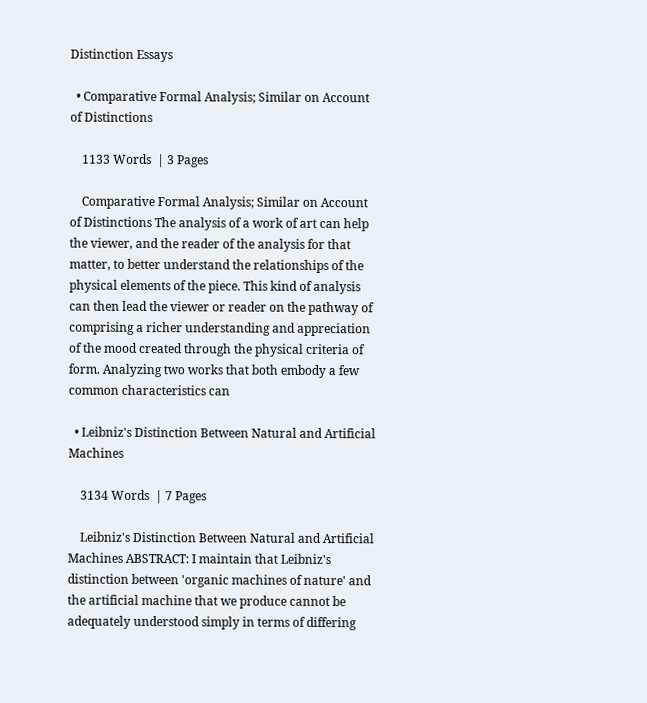Distinction Essays

  • Comparative Formal Analysis; Similar on Account of Distinctions

    1133 Words  | 3 Pages

    Comparative Formal Analysis; Similar on Account of Distinctions The analysis of a work of art can help the viewer, and the reader of the analysis for that matter, to better understand the relationships of the physical elements of the piece. This kind of analysis can then lead the viewer or reader on the pathway of comprising a richer understanding and appreciation of the mood created through the physical criteria of form. Analyzing two works that both embody a few common characteristics can

  • Leibniz's Distinction Between Natural and Artificial Machines

    3134 Words  | 7 Pages

    Leibniz's Distinction Between Natural and Artificial Machines ABSTRACT: I maintain that Leibniz's distinction between 'organic machines of nature' and the artificial machine that we produce cannot be adequately understood simply in terms of differing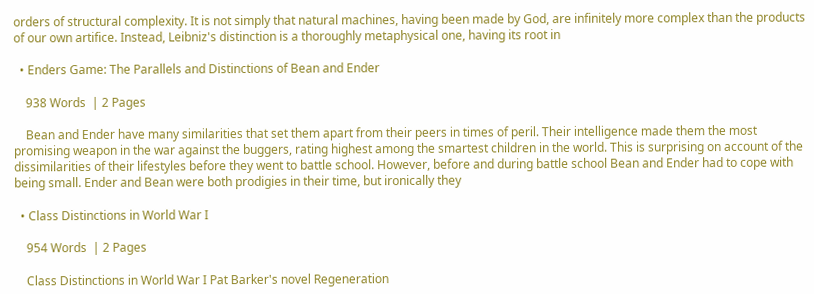orders of structural complexity. It is not simply that natural machines, having been made by God, are infinitely more complex than the products of our own artifice. Instead, Leibniz's distinction is a thoroughly metaphysical one, having its root in

  • Enders Game: The Parallels and Distinctions of Bean and Ender

    938 Words  | 2 Pages

    Bean and Ender have many similarities that set them apart from their peers in times of peril. Their intelligence made them the most promising weapon in the war against the buggers, rating highest among the smartest children in the world. This is surprising on account of the dissimilarities of their lifestyles before they went to battle school. However, before and during battle school Bean and Ender had to cope with being small. Ender and Bean were both prodigies in their time, but ironically they

  • Class Distinctions in World War I

    954 Words  | 2 Pages

    Class Distinctions in World War I Pat Barker's novel Regeneration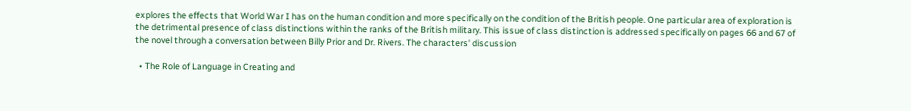explores the effects that World War I has on the human condition and more specifically on the condition of the British people. One particular area of exploration is the detrimental presence of class distinctions within the ranks of the British military. This issue of class distinction is addressed specifically on pages 66 and 67 of the novel through a conversation between Billy Prior and Dr. Rivers. The characters' discussion

  • The Role of Language in Creating and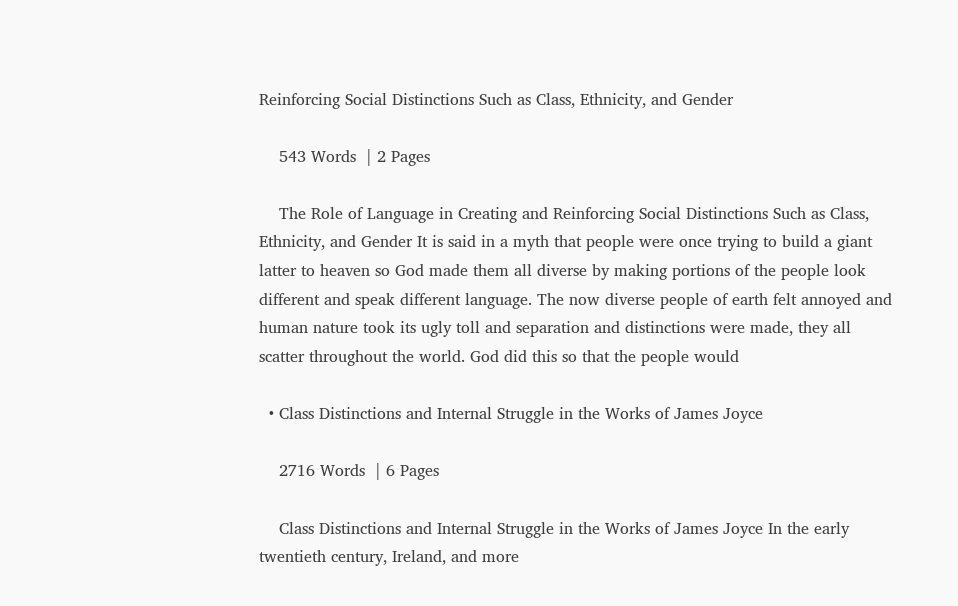Reinforcing Social Distinctions Such as Class, Ethnicity, and Gender

    543 Words  | 2 Pages

    The Role of Language in Creating and Reinforcing Social Distinctions Such as Class, Ethnicity, and Gender It is said in a myth that people were once trying to build a giant latter to heaven so God made them all diverse by making portions of the people look different and speak different language. The now diverse people of earth felt annoyed and human nature took its ugly toll and separation and distinctions were made, they all scatter throughout the world. God did this so that the people would

  • Class Distinctions and Internal Struggle in the Works of James Joyce

    2716 Words  | 6 Pages

    Class Distinctions and Internal Struggle in the Works of James Joyce In the early twentieth century, Ireland, and more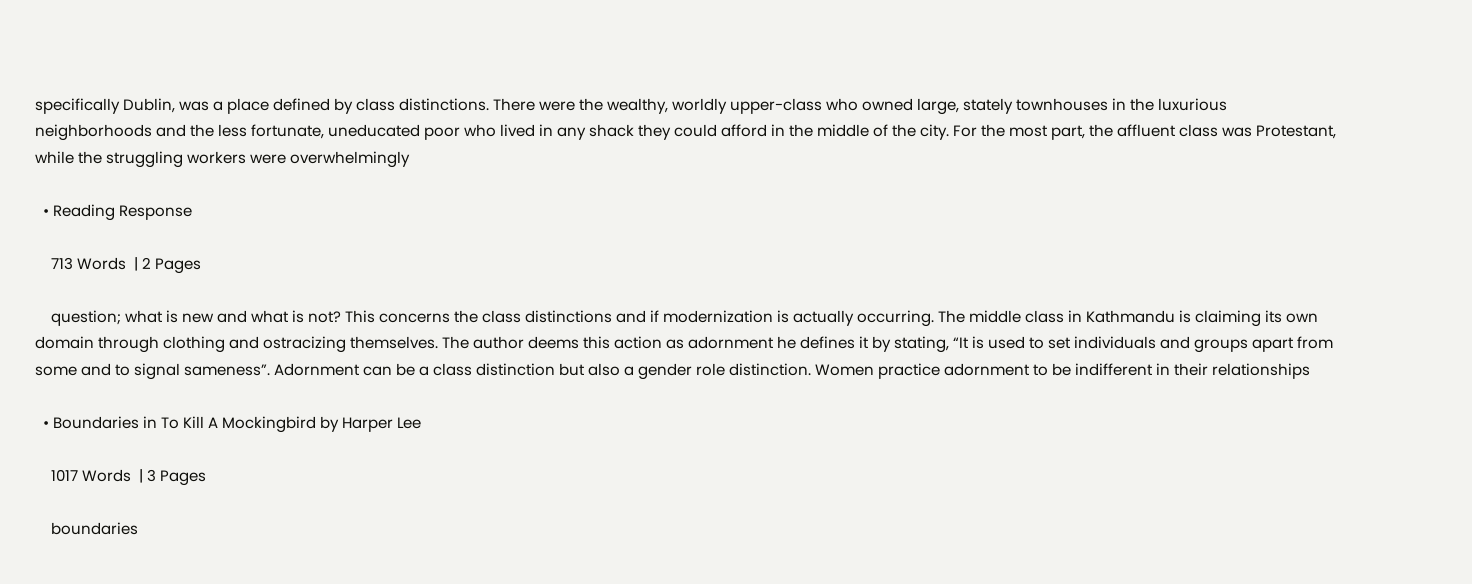specifically Dublin, was a place defined by class distinctions. There were the wealthy, worldly upper-class who owned large, stately townhouses in the luxurious neighborhoods and the less fortunate, uneducated poor who lived in any shack they could afford in the middle of the city. For the most part, the affluent class was Protestant, while the struggling workers were overwhelmingly

  • Reading Response

    713 Words  | 2 Pages

    question; what is new and what is not? This concerns the class distinctions and if modernization is actually occurring. The middle class in Kathmandu is claiming its own domain through clothing and ostracizing themselves. The author deems this action as adornment he defines it by stating, “It is used to set individuals and groups apart from some and to signal sameness”. Adornment can be a class distinction but also a gender role distinction. Women practice adornment to be indifferent in their relationships

  • Boundaries in To Kill A Mockingbird by Harper Lee

    1017 Words  | 3 Pages

    boundaries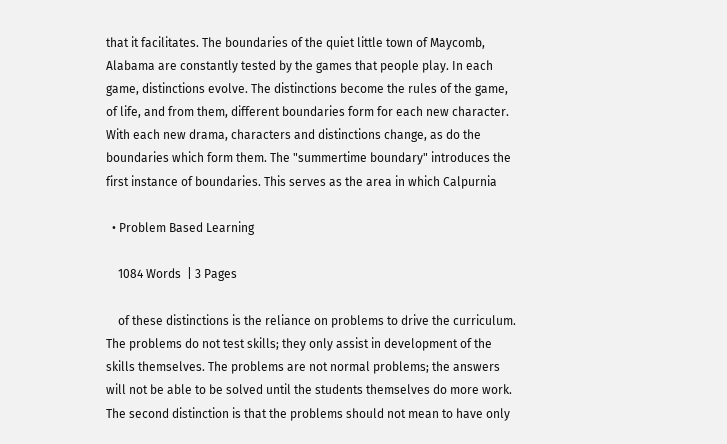that it facilitates. The boundaries of the quiet little town of Maycomb, Alabama are constantly tested by the games that people play. In each game, distinctions evolve. The distinctions become the rules of the game, of life, and from them, different boundaries form for each new character. With each new drama, characters and distinctions change, as do the boundaries which form them. The "summertime boundary" introduces the first instance of boundaries. This serves as the area in which Calpurnia

  • Problem Based Learning

    1084 Words  | 3 Pages

    of these distinctions is the reliance on problems to drive the curriculum. The problems do not test skills; they only assist in development of the skills themselves. The problems are not normal problems; the answers will not be able to be solved until the students themselves do more work. The second distinction is that the problems should not mean to have only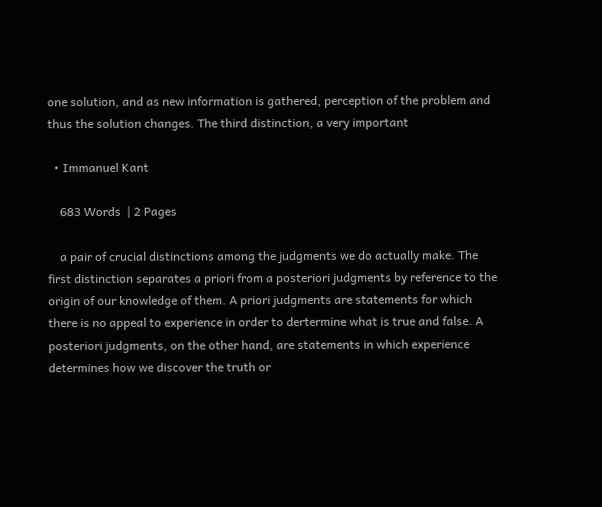one solution, and as new information is gathered, perception of the problem and thus the solution changes. The third distinction, a very important

  • Immanuel Kant

    683 Words  | 2 Pages

    a pair of crucial distinctions among the judgments we do actually make. The first distinction separates a priori from a posteriori judgments by reference to the origin of our knowledge of them. A priori judgments are statements for which there is no appeal to experience in order to dertermine what is true and false. A posteriori judgments, on the other hand, are statements in which experience determines how we discover the truth or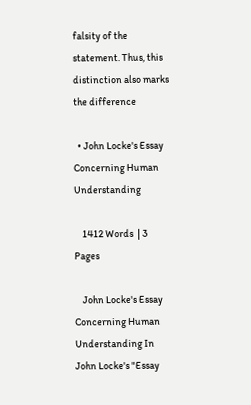falsity of the statement. Thus, this distinction also marks the difference

  • John Locke's Essay Concerning Human Understanding

    1412 Words  | 3 Pages

    John Locke's Essay Concerning Human Understanding In John Locke's "Essay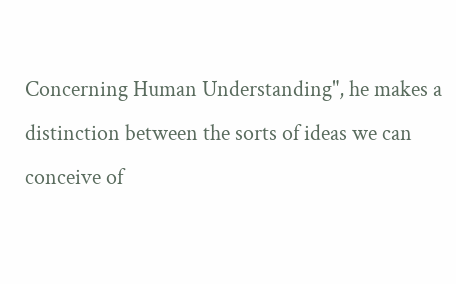Concerning Human Understanding", he makes a distinction between the sorts of ideas we can conceive of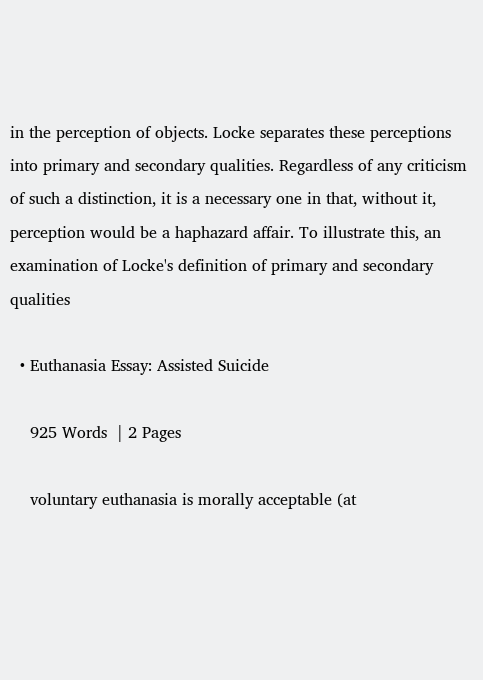in the perception of objects. Locke separates these perceptions into primary and secondary qualities. Regardless of any criticism of such a distinction, it is a necessary one in that, without it, perception would be a haphazard affair. To illustrate this, an examination of Locke's definition of primary and secondary qualities

  • Euthanasia Essay: Assisted Suicide

    925 Words  | 2 Pages

    voluntary euthanasia is morally acceptable (at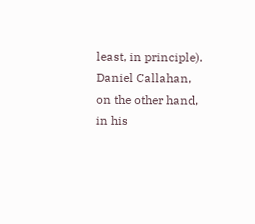least, in principle). Daniel Callahan, on the other hand, in his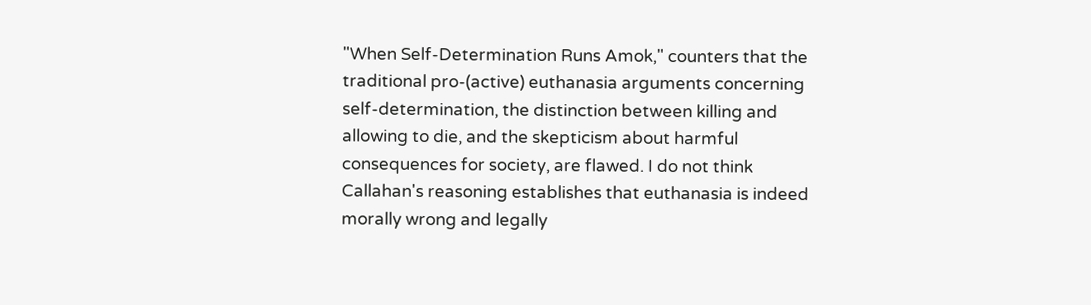"When Self-Determination Runs Amok," counters that the traditional pro-(active) euthanasia arguments concerning self-determination, the distinction between killing and allowing to die, and the skepticism about harmful consequences for society, are flawed. I do not think Callahan's reasoning establishes that euthanasia is indeed morally wrong and legally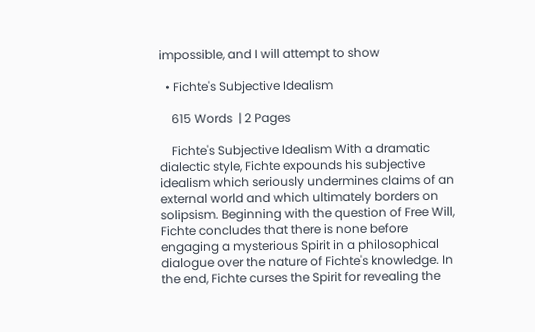impossible, and I will attempt to show

  • Fichte's Subjective Idealism

    615 Words  | 2 Pages

    Fichte's Subjective Idealism With a dramatic dialectic style, Fichte expounds his subjective idealism which seriously undermines claims of an external world and which ultimately borders on solipsism. Beginning with the question of Free Will, Fichte concludes that there is none before engaging a mysterious Spirit in a philosophical dialogue over the nature of Fichte's knowledge. In the end, Fichte curses the Spirit for revealing the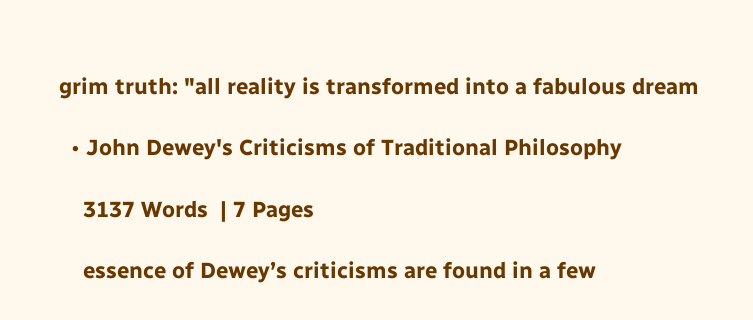grim truth: "all reality is transformed into a fabulous dream

  • John Dewey's Criticisms of Traditional Philosophy

    3137 Words  | 7 Pages

    essence of Dewey’s criticisms are found in a few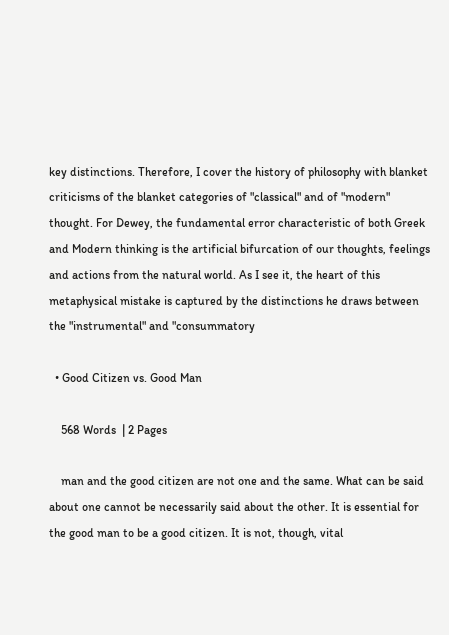key distinctions. Therefore, I cover the history of philosophy with blanket criticisms of the blanket categories of "classical" and of "modern" thought. For Dewey, the fundamental error characteristic of both Greek and Modern thinking is the artificial bifurcation of our thoughts, feelings and actions from the natural world. As I see it, the heart of this metaphysical mistake is captured by the distinctions he draws between the "instrumental" and "consummatory

  • Good Citizen vs. Good Man

    568 Words  | 2 Pages

    man and the good citizen are not one and the same. What can be said about one cannot be necessarily said about the other. It is essential for the good man to be a good citizen. It is not, though, vital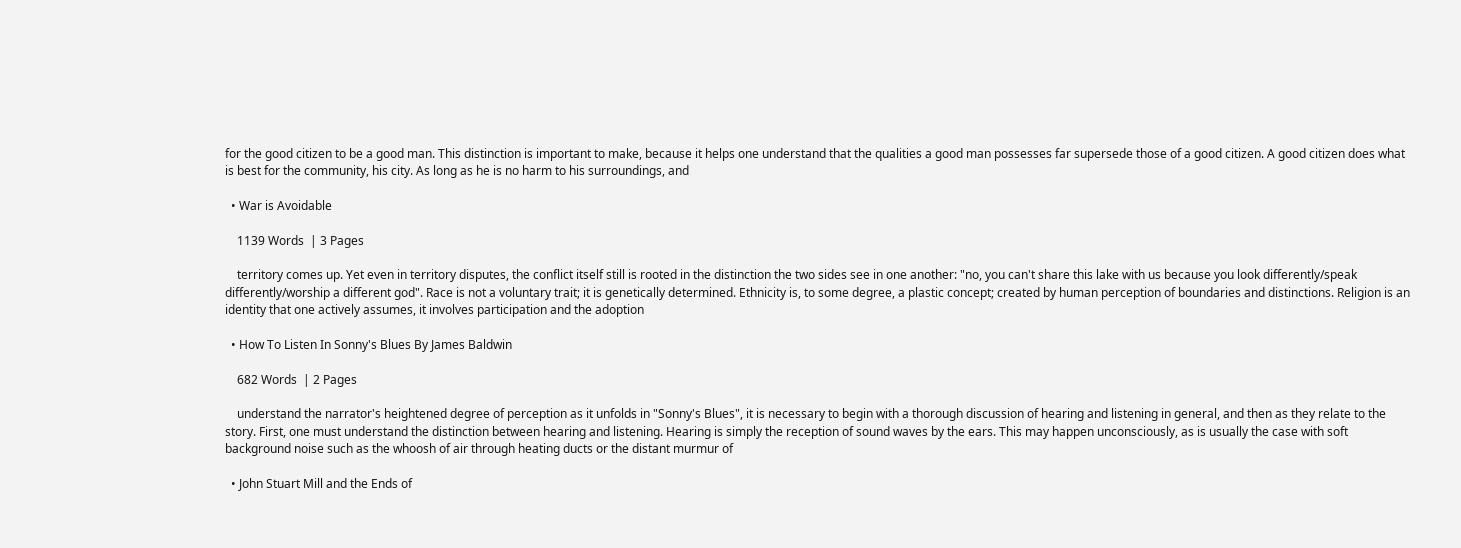for the good citizen to be a good man. This distinction is important to make, because it helps one understand that the qualities a good man possesses far supersede those of a good citizen. A good citizen does what is best for the community, his city. As long as he is no harm to his surroundings, and

  • War is Avoidable

    1139 Words  | 3 Pages

    territory comes up. Yet even in territory disputes, the conflict itself still is rooted in the distinction the two sides see in one another: "no, you can't share this lake with us because you look differently/speak differently/worship a different god". Race is not a voluntary trait; it is genetically determined. Ethnicity is, to some degree, a plastic concept; created by human perception of boundaries and distinctions. Religion is an identity that one actively assumes, it involves participation and the adoption

  • How To Listen In Sonny's Blues By James Baldwin

    682 Words  | 2 Pages

    understand the narrator's heightened degree of perception as it unfolds in "Sonny's Blues", it is necessary to begin with a thorough discussion of hearing and listening in general, and then as they relate to the story. First, one must understand the distinction between hearing and listening. Hearing is simply the reception of sound waves by the ears. This may happen unconsciously, as is usually the case with soft background noise such as the whoosh of air through heating ducts or the distant murmur of

  • John Stuart Mill and the Ends of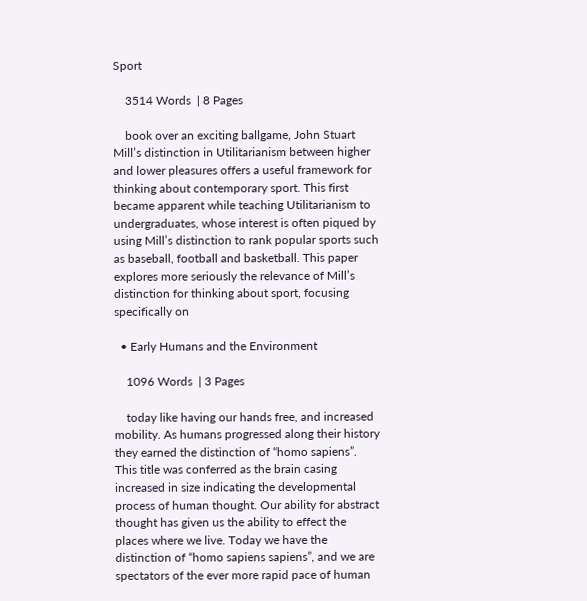Sport

    3514 Words  | 8 Pages

    book over an exciting ballgame, John Stuart Mill’s distinction in Utilitarianism between higher and lower pleasures offers a useful framework for thinking about contemporary sport. This first became apparent while teaching Utilitarianism to undergraduates, whose interest is often piqued by using Mill’s distinction to rank popular sports such as baseball, football and basketball. This paper explores more seriously the relevance of Mill’s distinction for thinking about sport, focusing specifically on

  • Early Humans and the Environment

    1096 Words  | 3 Pages

    today like having our hands free, and increased mobility. As humans progressed along their history they earned the distinction of “homo sapiens”. This title was conferred as the brain casing increased in size indicating the developmental process of human thought. Our ability for abstract thought has given us the ability to effect the places where we live. Today we have the distinction of “homo sapiens sapiens”, and we are spectators of the ever more rapid pace of human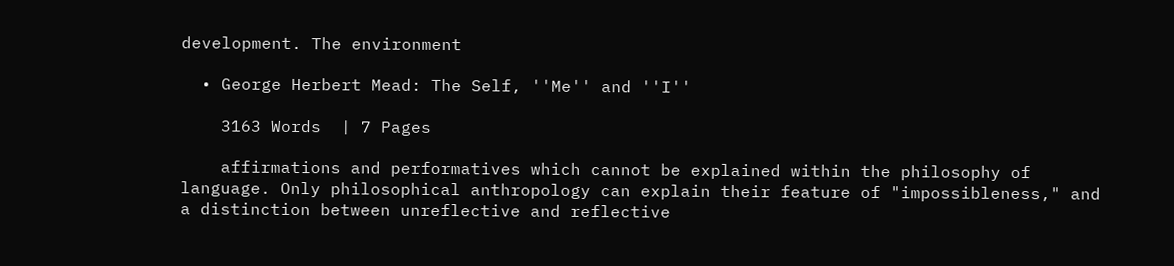development. The environment

  • George Herbert Mead: The Self, ''Me'' and ''I''

    3163 Words  | 7 Pages

    affirmations and performatives which cannot be explained within the philosophy of language. Only philosophical anthropology can explain their feature of "impossibleness," and a distinction between unreflective and reflective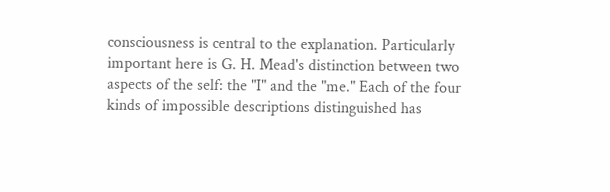consciousness is central to the explanation. Particularly important here is G. H. Mead's distinction between two aspects of the self: the "I" and the "me." Each of the four kinds of impossible descriptions distinguished has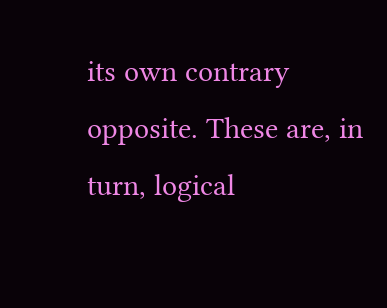its own contrary opposite. These are, in turn, logical